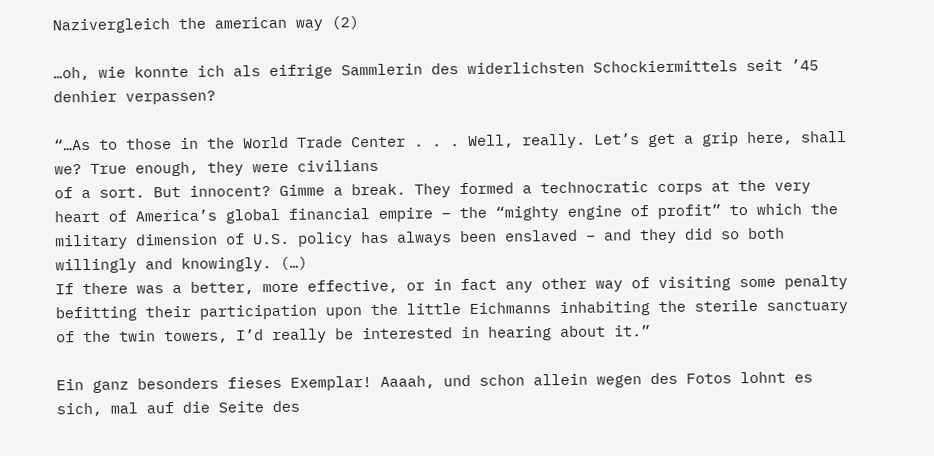Nazivergleich the american way (2)

…oh, wie konnte ich als eifrige Sammlerin des widerlichsten Schockiermittels seit ’45 denhier verpassen?

“…As to those in the World Trade Center . . . Well, really. Let’s get a grip here, shall we? True enough, they were civilians
of a sort. But innocent? Gimme a break. They formed a technocratic corps at the very heart of America’s global financial empire – the “mighty engine of profit” to which the military dimension of U.S. policy has always been enslaved – and they did so both willingly and knowingly. (…)
If there was a better, more effective, or in fact any other way of visiting some penalty befitting their participation upon the little Eichmanns inhabiting the sterile sanctuary of the twin towers, I’d really be interested in hearing about it.”

Ein ganz besonders fieses Exemplar! Aaaah, und schon allein wegen des Fotos lohnt es sich, mal auf die Seite des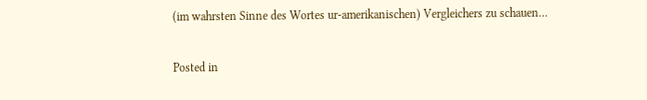(im wahrsten Sinne des Wortes ur-amerikanischen) Vergleichers zu schauen…

Posted in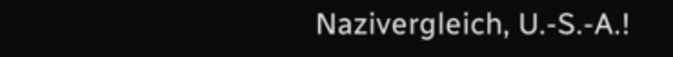Nazivergleich, U.-S.-A.!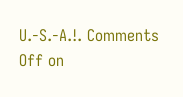U.-S.-A.!. Comments Off on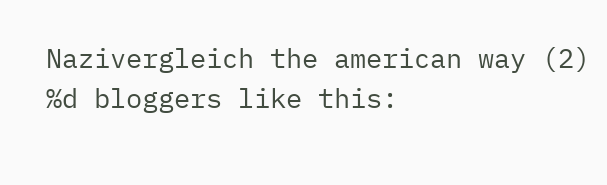Nazivergleich the american way (2)
%d bloggers like this: